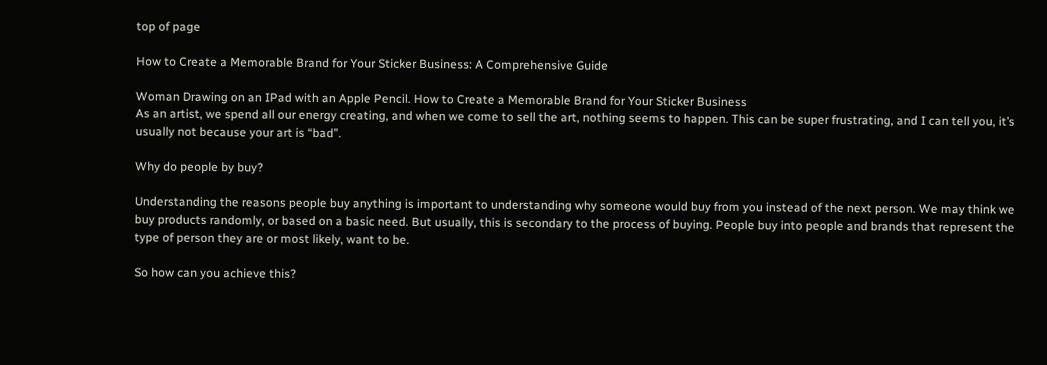top of page

How to Create a Memorable Brand for Your Sticker Business: A Comprehensive Guide

Woman Drawing on an IPad with an Apple Pencil. How to Create a Memorable Brand for Your Sticker Business
As an artist, we spend all our energy creating, and when we come to sell the art, nothing seems to happen. This can be super frustrating, and I can tell you, it’s usually not because your art is “bad”.

Why do people by buy?

Understanding the reasons people buy anything is important to understanding why someone would buy from you instead of the next person. We may think we buy products randomly, or based on a basic need. But usually, this is secondary to the process of buying. People buy into people and brands that represent the type of person they are or most likely, want to be.

So how can you achieve this?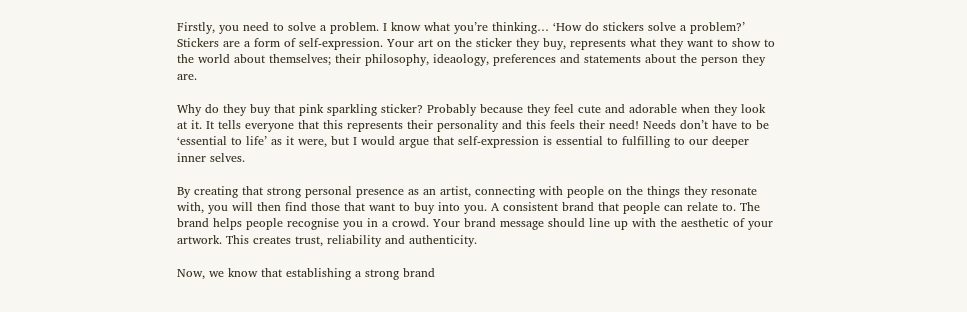Firstly, you need to solve a problem. I know what you’re thinking… ‘How do stickers solve a problem?’ Stickers are a form of self-expression. Your art on the sticker they buy, represents what they want to show to the world about themselves; their philosophy, ideaology, preferences and statements about the person they are.

Why do they buy that pink sparkling sticker? Probably because they feel cute and adorable when they look at it. It tells everyone that this represents their personality and this feels their need! Needs don’t have to be ‘essential to life’ as it were, but I would argue that self-expression is essential to fulfilling to our deeper inner selves.

By creating that strong personal presence as an artist, connecting with people on the things they resonate with, you will then find those that want to buy into you. A consistent brand that people can relate to. The brand helps people recognise you in a crowd. Your brand message should line up with the aesthetic of your artwork. This creates trust, reliability and authenticity.

Now, we know that establishing a strong brand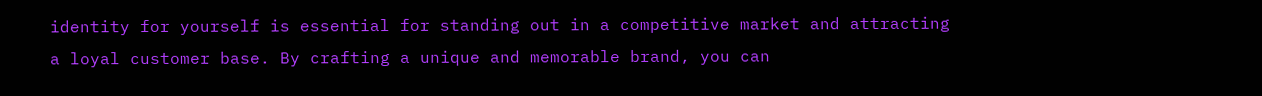identity for yourself is essential for standing out in a competitive market and attracting a loyal customer base. By crafting a unique and memorable brand, you can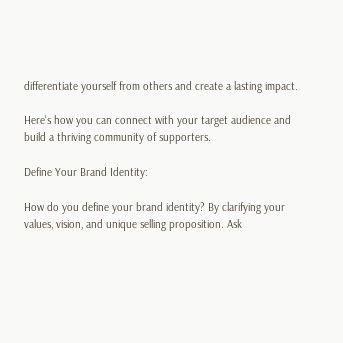differentiate yourself from others and create a lasting impact.

Here's how you can connect with your target audience and build a thriving community of supporters.

Define Your Brand Identity:

How do you define your brand identity? By clarifying your values, vision, and unique selling proposition. Ask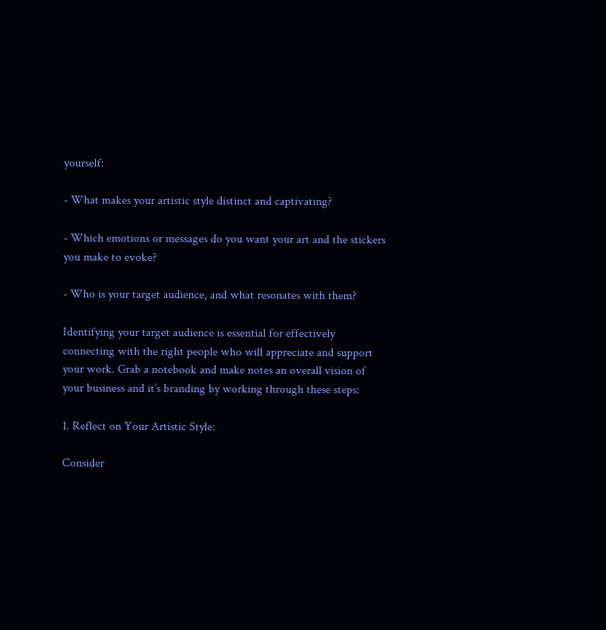yourself:

- What makes your artistic style distinct and captivating?

- Which emotions or messages do you want your art and the stickers you make to evoke?

- Who is your target audience, and what resonates with them?

Identifying your target audience is essential for effectively connecting with the right people who will appreciate and support your work. Grab a notebook and make notes an overall vision of your business and it’s branding by working through these steps:

1. Reflect on Your Artistic Style:

Consider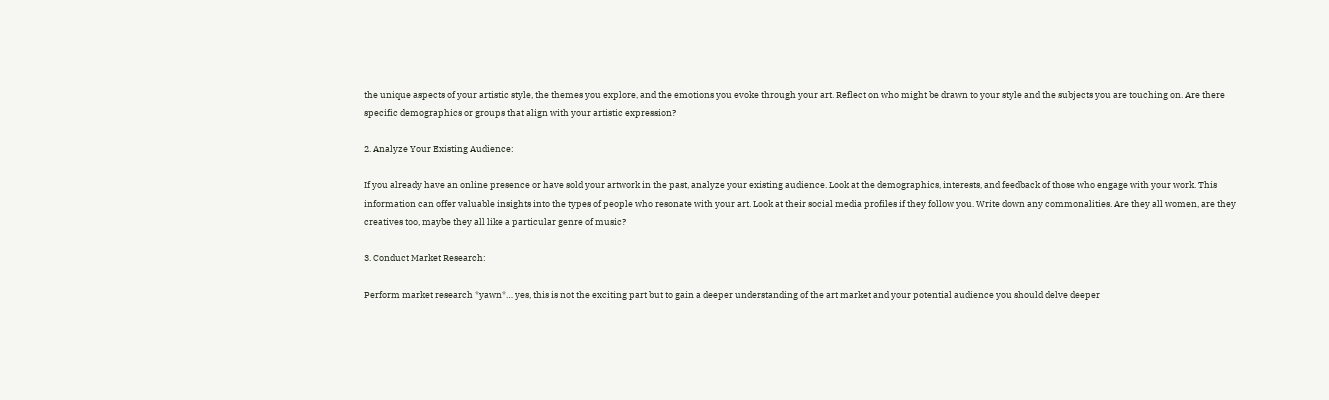the unique aspects of your artistic style, the themes you explore, and the emotions you evoke through your art. Reflect on who might be drawn to your style and the subjects you are touching on. Are there specific demographics or groups that align with your artistic expression?

2. Analyze Your Existing Audience:

If you already have an online presence or have sold your artwork in the past, analyze your existing audience. Look at the demographics, interests, and feedback of those who engage with your work. This information can offer valuable insights into the types of people who resonate with your art. Look at their social media profiles if they follow you. Write down any commonalities. Are they all women, are they creatives too, maybe they all like a particular genre of music?

3. Conduct Market Research:

Perform market research *yawn*… yes, this is not the exciting part but to gain a deeper understanding of the art market and your potential audience you should delve deeper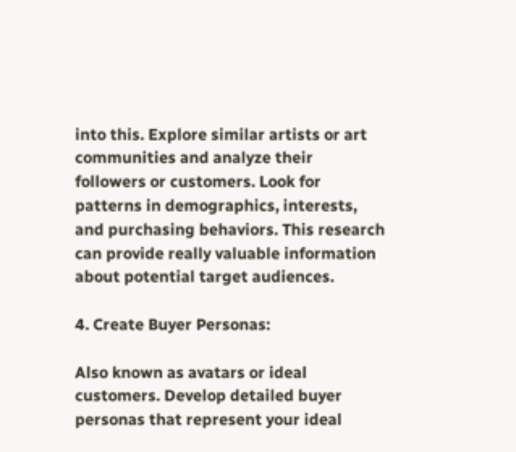into this. Explore similar artists or art communities and analyze their followers or customers. Look for patterns in demographics, interests, and purchasing behaviors. This research can provide really valuable information about potential target audiences.

4. Create Buyer Personas:

Also known as avatars or ideal customers. Develop detailed buyer personas that represent your ideal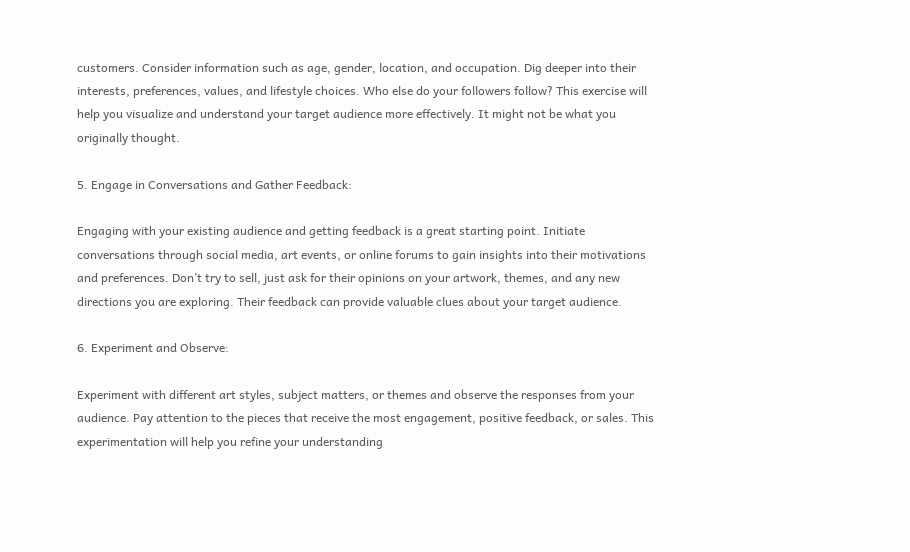customers. Consider information such as age, gender, location, and occupation. Dig deeper into their interests, preferences, values, and lifestyle choices. Who else do your followers follow? This exercise will help you visualize and understand your target audience more effectively. It might not be what you originally thought.

5. Engage in Conversations and Gather Feedback:

Engaging with your existing audience and getting feedback is a great starting point. Initiate conversations through social media, art events, or online forums to gain insights into their motivations and preferences. Don’t try to sell, just ask for their opinions on your artwork, themes, and any new directions you are exploring. Their feedback can provide valuable clues about your target audience.

6. Experiment and Observe:

Experiment with different art styles, subject matters, or themes and observe the responses from your audience. Pay attention to the pieces that receive the most engagement, positive feedback, or sales. This experimentation will help you refine your understanding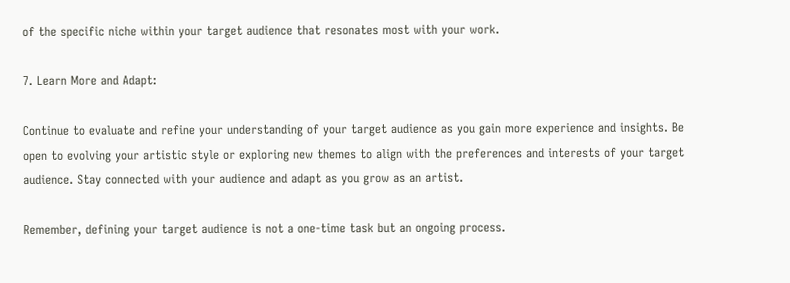of the specific niche within your target audience that resonates most with your work.

7. Learn More and Adapt:

Continue to evaluate and refine your understanding of your target audience as you gain more experience and insights. Be open to evolving your artistic style or exploring new themes to align with the preferences and interests of your target audience. Stay connected with your audience and adapt as you grow as an artist.

Remember, defining your target audience is not a one-time task but an ongoing process.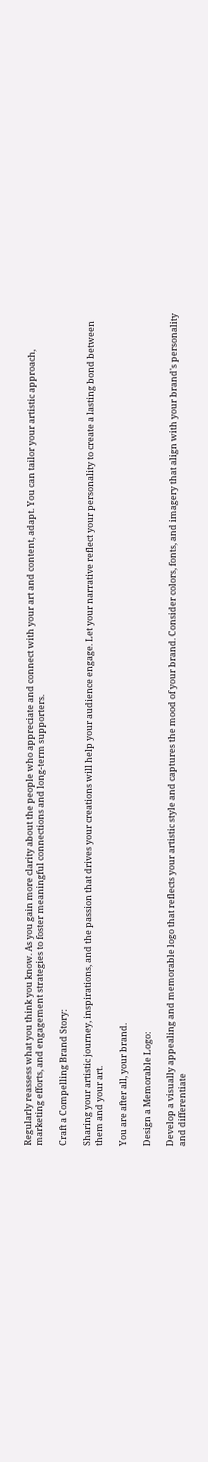Regularly reassess what you think you know. As you gain more clarity about the people who appreciate and connect with your art and content, adapt. You can tailor your artistic approach, marketing efforts, and engagement strategies to foster meaningful connections and long-term supporters.

Craft a Compelling Brand Story:

Sharing your artistic journey, inspirations, and the passion that drives your creations will help your audience engage. Let your narrative reflect your personality to create a lasting bond between them and your art.

You are after all, your brand.

Design a Memorable Logo:

Develop a visually appealing and memorable logo that reflects your artistic style and captures the mood of your brand. Consider colors, fonts, and imagery that align with your brand's personality and differentiate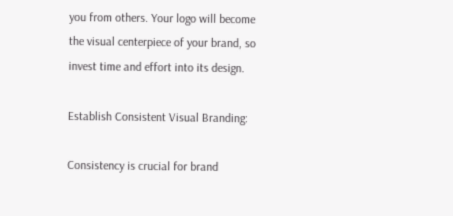you from others. Your logo will become the visual centerpiece of your brand, so invest time and effort into its design.

Establish Consistent Visual Branding:

Consistency is crucial for brand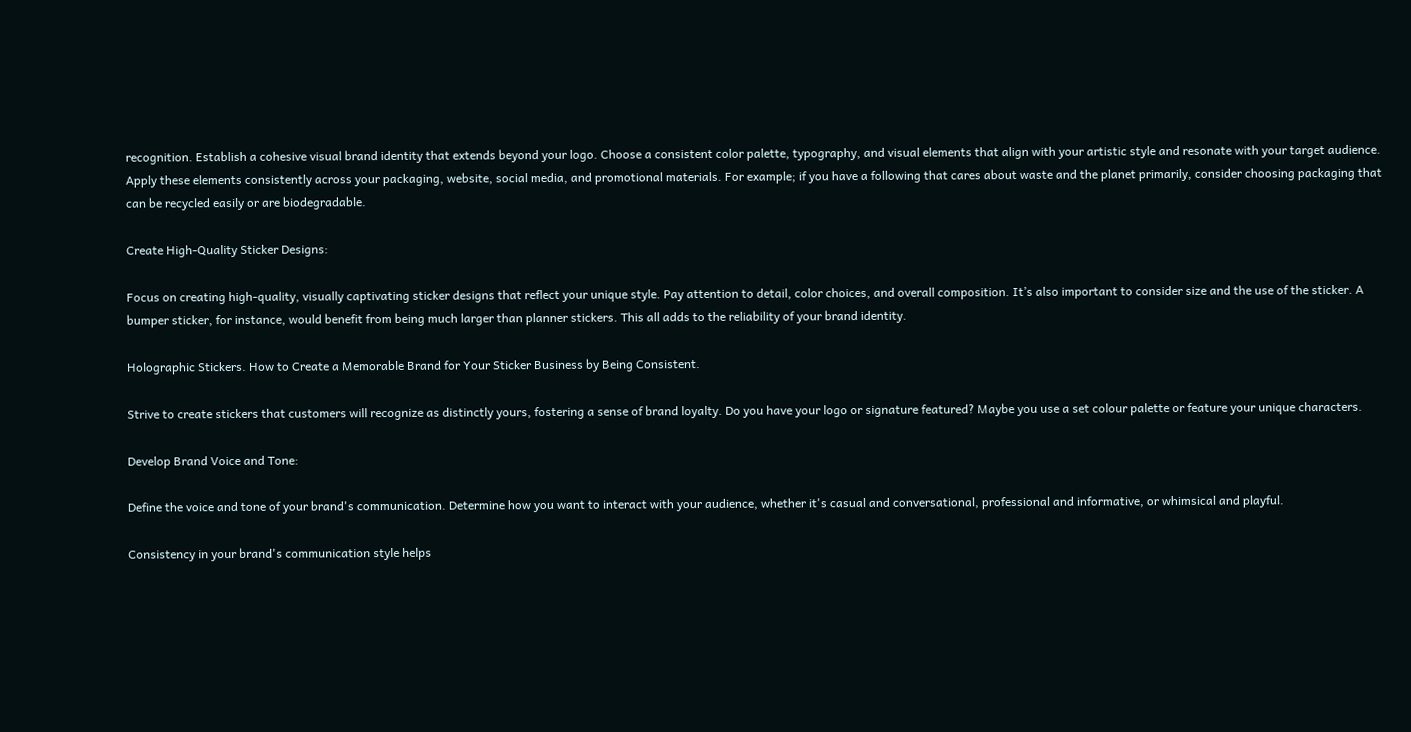recognition. Establish a cohesive visual brand identity that extends beyond your logo. Choose a consistent color palette, typography, and visual elements that align with your artistic style and resonate with your target audience. Apply these elements consistently across your packaging, website, social media, and promotional materials. For example; if you have a following that cares about waste and the planet primarily, consider choosing packaging that can be recycled easily or are biodegradable.

Create High-Quality Sticker Designs:

Focus on creating high-quality, visually captivating sticker designs that reflect your unique style. Pay attention to detail, color choices, and overall composition. It’s also important to consider size and the use of the sticker. A bumper sticker, for instance, would benefit from being much larger than planner stickers. This all adds to the reliability of your brand identity.

Holographic Stickers. How to Create a Memorable Brand for Your Sticker Business by Being Consistent.

Strive to create stickers that customers will recognize as distinctly yours, fostering a sense of brand loyalty. Do you have your logo or signature featured? Maybe you use a set colour palette or feature your unique characters.

Develop Brand Voice and Tone:

Define the voice and tone of your brand's communication. Determine how you want to interact with your audience, whether it's casual and conversational, professional and informative, or whimsical and playful.

Consistency in your brand's communication style helps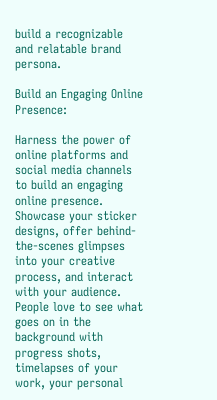build a recognizable and relatable brand persona.

Build an Engaging Online Presence:

Harness the power of online platforms and social media channels to build an engaging online presence. Showcase your sticker designs, offer behind-the-scenes glimpses into your creative process, and interact with your audience. People love to see what goes on in the background with progress shots, timelapses of your work, your personal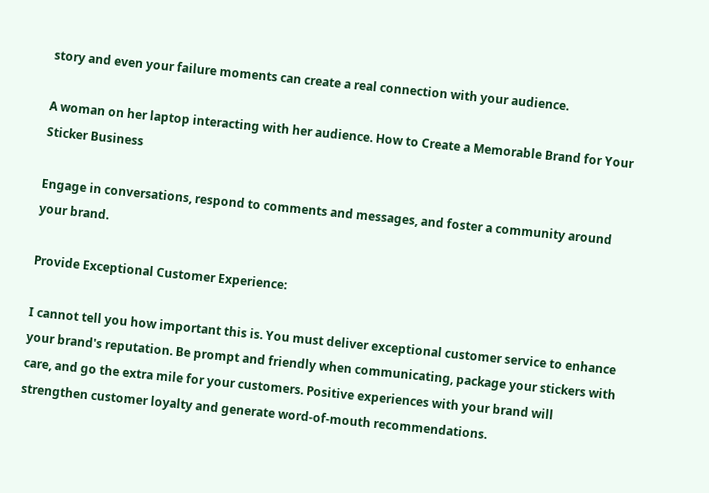story and even your failure moments can create a real connection with your audience.

A woman on her laptop interacting with her audience. How to Create a Memorable Brand for Your Sticker Business

Engage in conversations, respond to comments and messages, and foster a community around your brand.

Provide Exceptional Customer Experience:

I cannot tell you how important this is. You must deliver exceptional customer service to enhance your brand's reputation. Be prompt and friendly when communicating, package your stickers with care, and go the extra mile for your customers. Positive experiences with your brand will strengthen customer loyalty and generate word-of-mouth recommendations.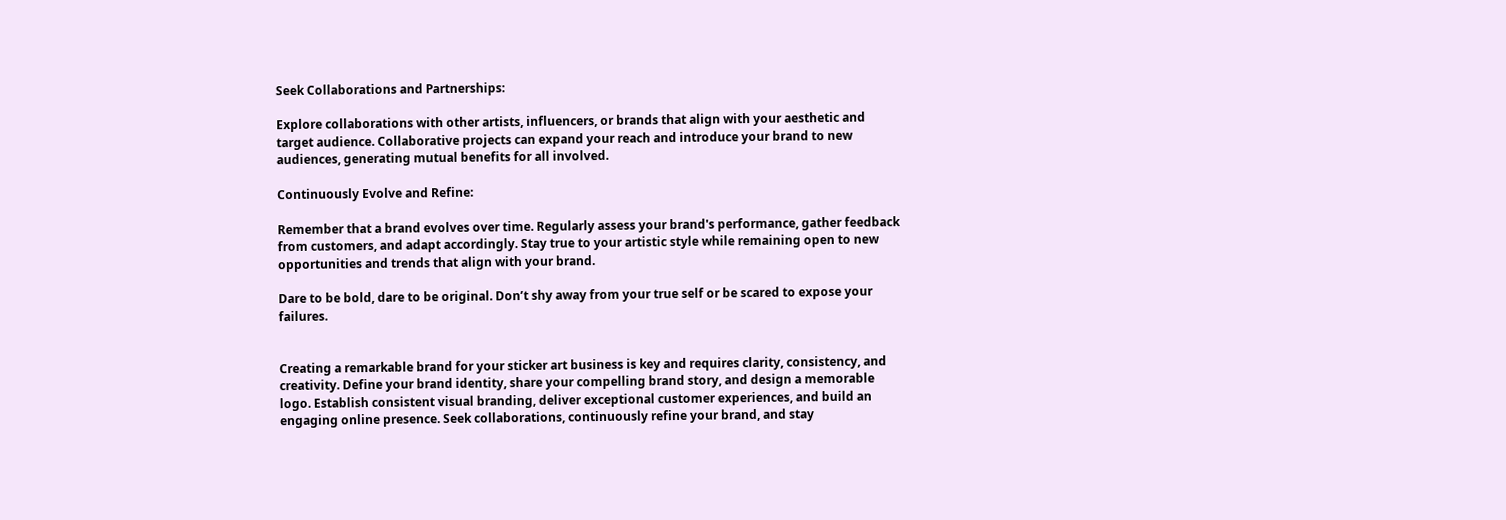Seek Collaborations and Partnerships:

Explore collaborations with other artists, influencers, or brands that align with your aesthetic and target audience. Collaborative projects can expand your reach and introduce your brand to new audiences, generating mutual benefits for all involved.

Continuously Evolve and Refine:

Remember that a brand evolves over time. Regularly assess your brand's performance, gather feedback from customers, and adapt accordingly. Stay true to your artistic style while remaining open to new opportunities and trends that align with your brand.

Dare to be bold, dare to be original. Don’t shy away from your true self or be scared to expose your failures.


Creating a remarkable brand for your sticker art business is key and requires clarity, consistency, and creativity. Define your brand identity, share your compelling brand story, and design a memorable logo. Establish consistent visual branding, deliver exceptional customer experiences, and build an engaging online presence. Seek collaborations, continuously refine your brand, and stay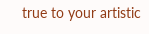true to your artistic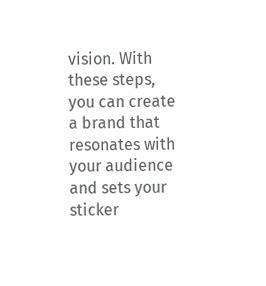vision. With these steps, you can create a brand that resonates with your audience and sets your sticker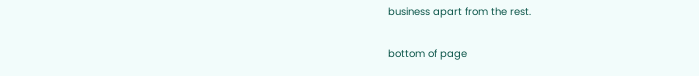business apart from the rest.


bottom of page